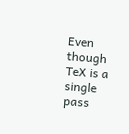Even though TeX is a single pass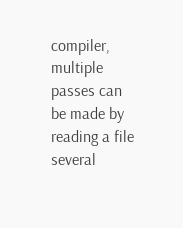compiler, multiple passes can be made by
reading a file several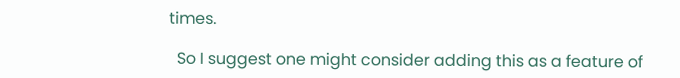times.

  So I suggest one might consider adding this as a feature of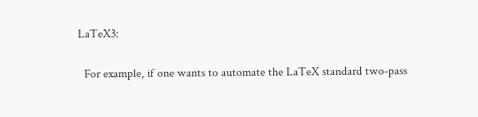LaTeX3:

  For example, if one wants to automate the LaTeX standard two-pass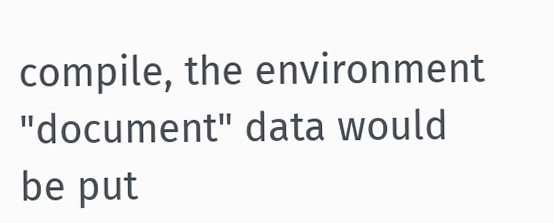compile, the environment "document" data would be put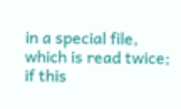in a special file,
which is read twice; if this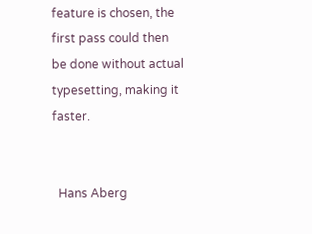feature is chosen, the first pass could then
be done without actual typesetting, making it faster.


  Hans Aberg